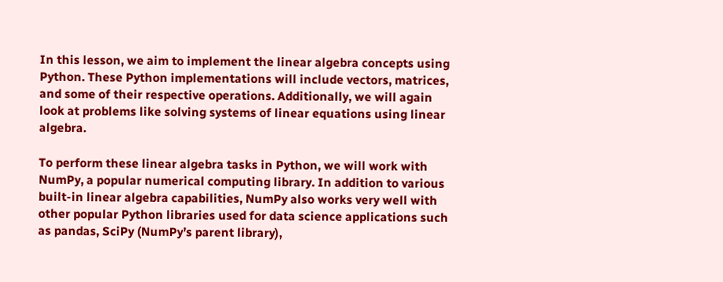In this lesson, we aim to implement the linear algebra concepts using Python. These Python implementations will include vectors, matrices, and some of their respective operations. Additionally, we will again look at problems like solving systems of linear equations using linear algebra.

To perform these linear algebra tasks in Python, we will work with NumPy, a popular numerical computing library. In addition to various built-in linear algebra capabilities, NumPy also works very well with other popular Python libraries used for data science applications such as pandas, SciPy (NumPy’s parent library),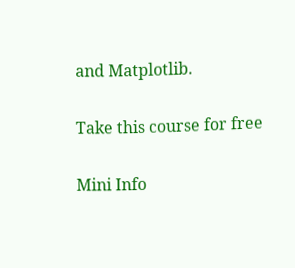and Matplotlib.

Take this course for free

Mini Info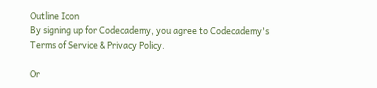Outline Icon
By signing up for Codecademy, you agree to Codecademy's Terms of Service & Privacy Policy.

Or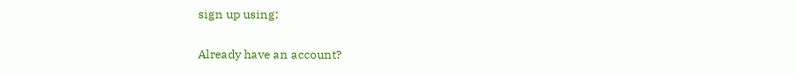sign up using:

Already have an account?